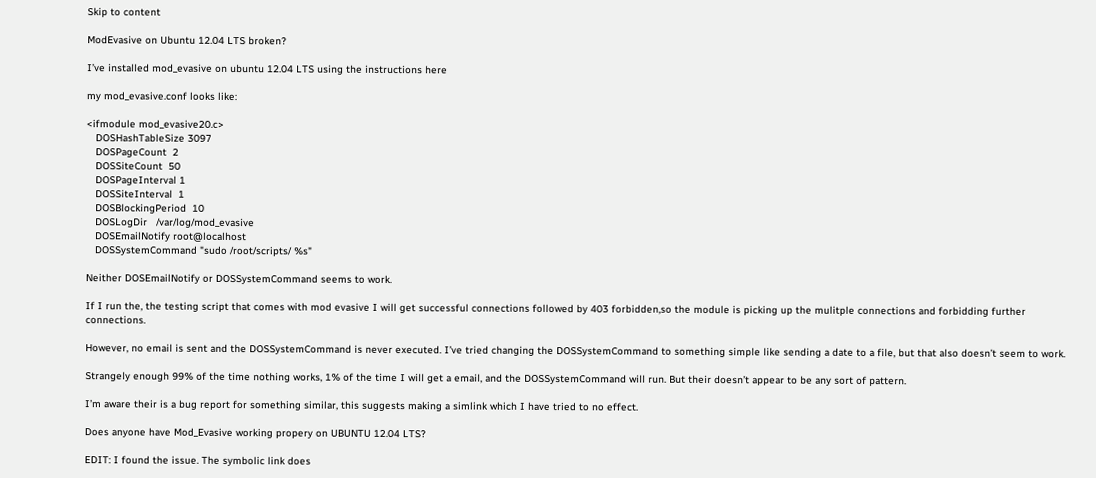Skip to content

ModEvasive on Ubuntu 12.04 LTS broken?

I’ve installed mod_evasive on ubuntu 12.04 LTS using the instructions here

my mod_evasive.conf looks like:

<ifmodule mod_evasive20.c>
   DOSHashTableSize 3097
   DOSPageCount  2
   DOSSiteCount  50
   DOSPageInterval 1
   DOSSiteInterval  1
   DOSBlockingPeriod  10
   DOSLogDir   /var/log/mod_evasive
   DOSEmailNotify root@localhost
   DOSSystemCommand "sudo /root/scripts/ %s"

Neither DOSEmailNotify or DOSSystemCommand seems to work.

If I run the, the testing script that comes with mod evasive I will get successful connections followed by 403 forbidden,so the module is picking up the mulitple connections and forbidding further connections.

However, no email is sent and the DOSSystemCommand is never executed. I’ve tried changing the DOSSystemCommand to something simple like sending a date to a file, but that also doesn’t seem to work.

Strangely enough 99% of the time nothing works, 1% of the time I will get a email, and the DOSSystemCommand will run. But their doesn’t appear to be any sort of pattern.

I’m aware their is a bug report for something similar, this suggests making a simlink which I have tried to no effect.

Does anyone have Mod_Evasive working propery on UBUNTU 12.04 LTS?

EDIT: I found the issue. The symbolic link does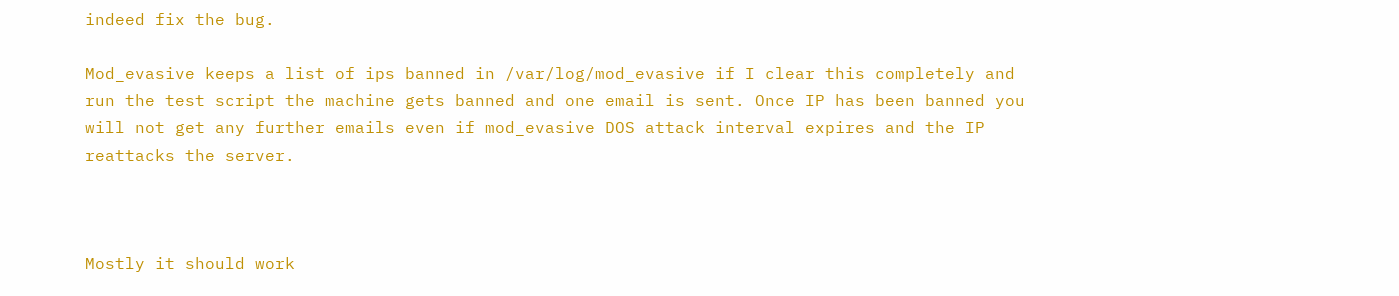indeed fix the bug.

Mod_evasive keeps a list of ips banned in /var/log/mod_evasive if I clear this completely and run the test script the machine gets banned and one email is sent. Once IP has been banned you will not get any further emails even if mod_evasive DOS attack interval expires and the IP reattacks the server.



Mostly it should work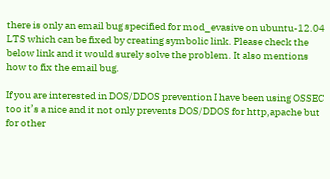there is only an email bug specified for mod_evasive on ubuntu-12.04 LTS which can be fixed by creating symbolic link. Please check the below link and it would surely solve the problem. It also mentions how to fix the email bug.

If you are interested in DOS/DDOS prevention I have been using OSSEC too it’s a nice and it not only prevents DOS/DDOS for http,apache but for other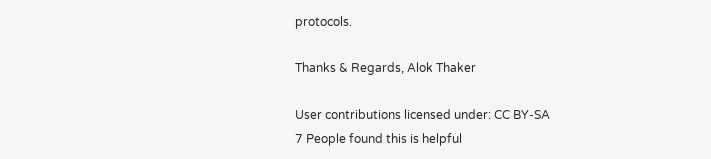protocols.

Thanks & Regards, Alok Thaker

User contributions licensed under: CC BY-SA
7 People found this is helpful